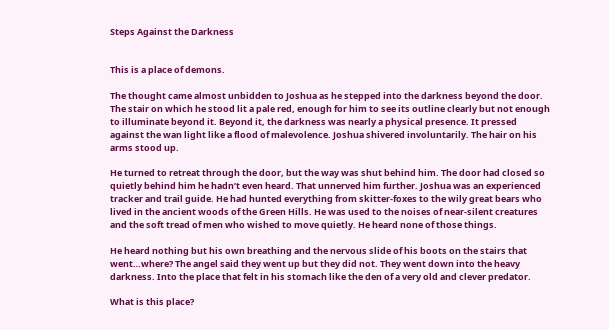Steps Against the Darkness


This is a place of demons.

The thought came almost unbidden to Joshua as he stepped into the darkness beyond the door. The stair on which he stood lit a pale red, enough for him to see its outline clearly but not enough to illuminate beyond it. Beyond it, the darkness was nearly a physical presence. It pressed against the wan light like a flood of malevolence. Joshua shivered involuntarily. The hair on his arms stood up.

He turned to retreat through the door, but the way was shut behind him. The door had closed so quietly behind him he hadn’t even heard. That unnerved him further. Joshua was an experienced tracker and trail guide. He had hunted everything from skitter-foxes to the wily great bears who lived in the ancient woods of the Green Hills. He was used to the noises of near-silent creatures and the soft tread of men who wished to move quietly. He heard none of those things.

He heard nothing but his own breathing and the nervous slide of his boots on the stairs that went…where? The angel said they went up but they did not. They went down into the heavy darkness. Into the place that felt in his stomach like the den of a very old and clever predator.

What is this place?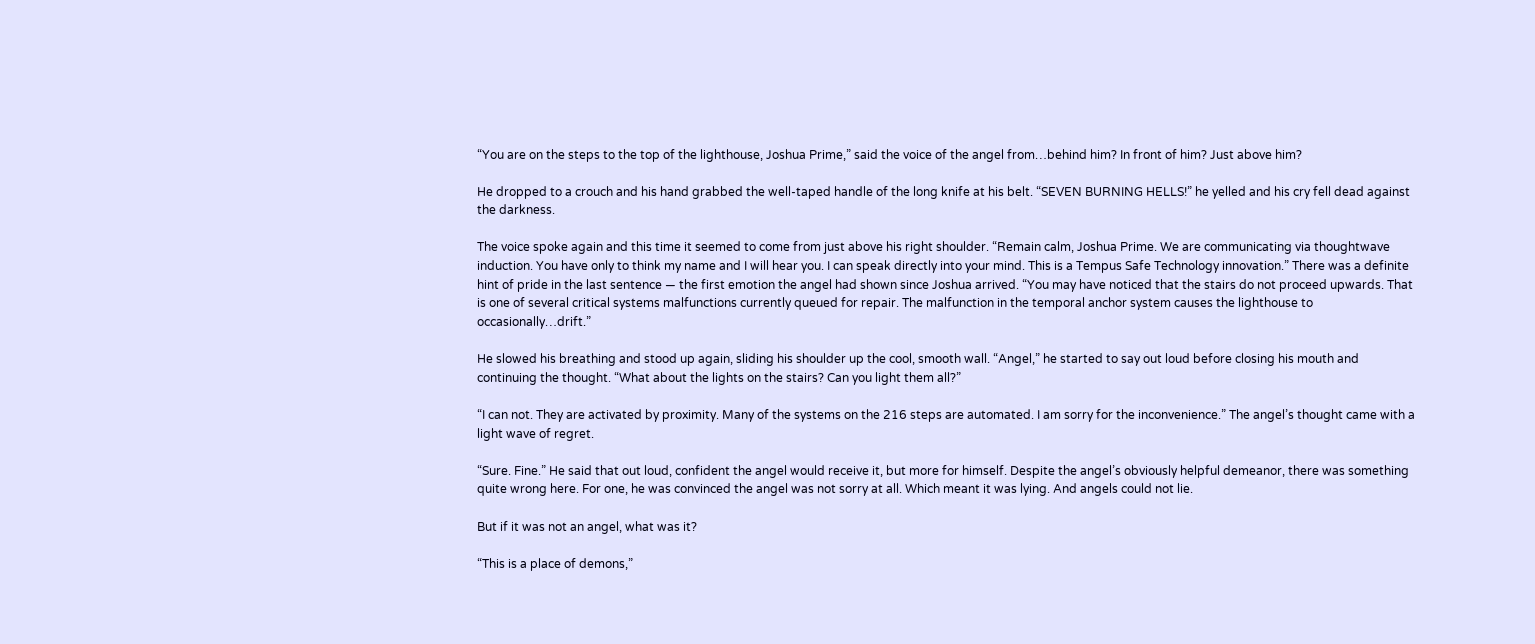“You are on the steps to the top of the lighthouse, Joshua Prime,” said the voice of the angel from…behind him? In front of him? Just above him?

He dropped to a crouch and his hand grabbed the well-taped handle of the long knife at his belt. “SEVEN BURNING HELLS!” he yelled and his cry fell dead against the darkness.

The voice spoke again and this time it seemed to come from just above his right shoulder. “Remain calm, Joshua Prime. We are communicating via thoughtwave induction. You have only to think my name and I will hear you. I can speak directly into your mind. This is a Tempus Safe Technology innovation.” There was a definite hint of pride in the last sentence — the first emotion the angel had shown since Joshua arrived. “You may have noticed that the stairs do not proceed upwards. That is one of several critical systems malfunctions currently queued for repair. The malfunction in the temporal anchor system causes the lighthouse to occasionally…drift.”

He slowed his breathing and stood up again, sliding his shoulder up the cool, smooth wall. “Angel,” he started to say out loud before closing his mouth and continuing the thought. “What about the lights on the stairs? Can you light them all?”

“I can not. They are activated by proximity. Many of the systems on the 216 steps are automated. I am sorry for the inconvenience.” The angel’s thought came with a light wave of regret.

“Sure. Fine.” He said that out loud, confident the angel would receive it, but more for himself. Despite the angel’s obviously helpful demeanor, there was something quite wrong here. For one, he was convinced the angel was not sorry at all. Which meant it was lying. And angels could not lie.

But if it was not an angel, what was it?

“This is a place of demons,”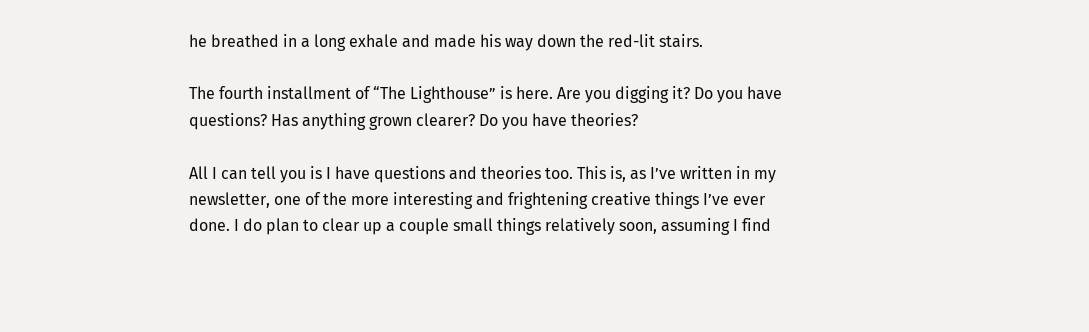he breathed in a long exhale and made his way down the red-lit stairs.

The fourth installment of “The Lighthouse” is here. Are you digging it? Do you have questions? Has anything grown clearer? Do you have theories?

All I can tell you is I have questions and theories too. This is, as I’ve written in my newsletter, one of the more interesting and frightening creative things I’ve ever done. I do plan to clear up a couple small things relatively soon, assuming I find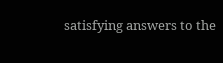satisfying answers to the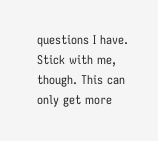questions I have. Stick with me, though. This can only get more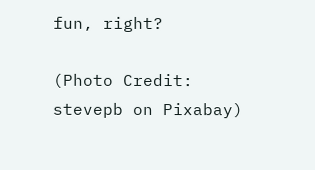fun, right?

(Photo Credit: stevepb on Pixabay)